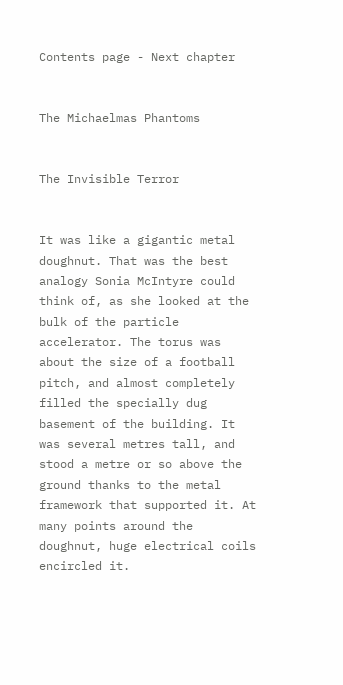Contents page - Next chapter


The Michaelmas Phantoms


The Invisible Terror


It was like a gigantic metal doughnut. That was the best analogy Sonia McIntyre could think of, as she looked at the bulk of the particle accelerator. The torus was about the size of a football pitch, and almost completely filled the specially dug basement of the building. It was several metres tall, and stood a metre or so above the ground thanks to the metal framework that supported it. At many points around the doughnut, huge electrical coils encircled it.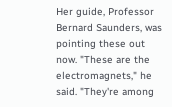Her guide, Professor Bernard Saunders, was pointing these out now. "These are the electromagnets," he said. "They're among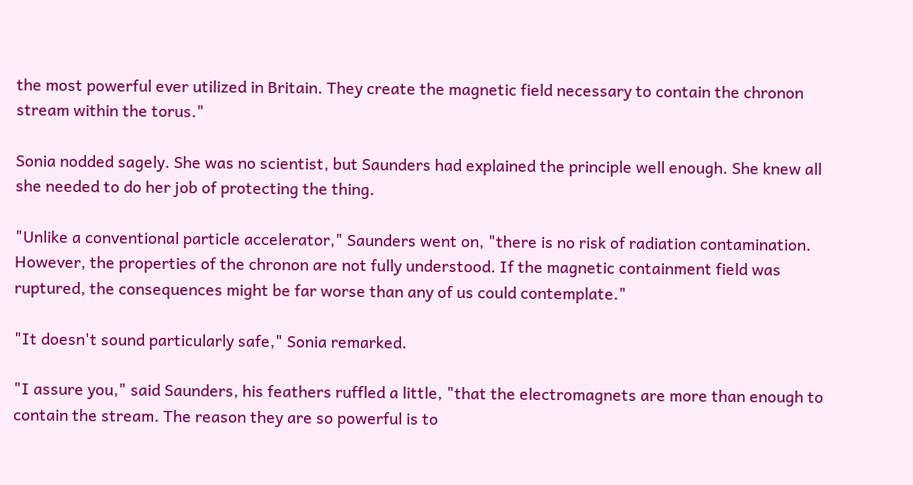the most powerful ever utilized in Britain. They create the magnetic field necessary to contain the chronon stream within the torus."

Sonia nodded sagely. She was no scientist, but Saunders had explained the principle well enough. She knew all she needed to do her job of protecting the thing.

"Unlike a conventional particle accelerator," Saunders went on, "there is no risk of radiation contamination. However, the properties of the chronon are not fully understood. If the magnetic containment field was ruptured, the consequences might be far worse than any of us could contemplate."

"It doesn't sound particularly safe," Sonia remarked.

"I assure you," said Saunders, his feathers ruffled a little, "that the electromagnets are more than enough to contain the stream. The reason they are so powerful is to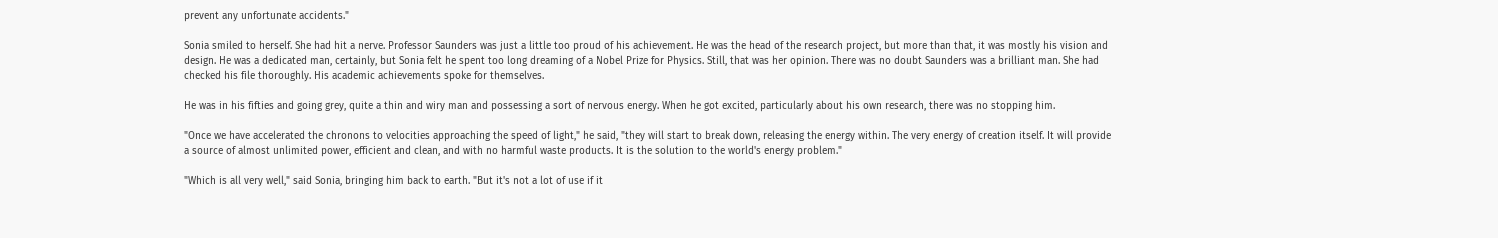prevent any unfortunate accidents."

Sonia smiled to herself. She had hit a nerve. Professor Saunders was just a little too proud of his achievement. He was the head of the research project, but more than that, it was mostly his vision and design. He was a dedicated man, certainly, but Sonia felt he spent too long dreaming of a Nobel Prize for Physics. Still, that was her opinion. There was no doubt Saunders was a brilliant man. She had checked his file thoroughly. His academic achievements spoke for themselves.

He was in his fifties and going grey, quite a thin and wiry man and possessing a sort of nervous energy. When he got excited, particularly about his own research, there was no stopping him.

"Once we have accelerated the chronons to velocities approaching the speed of light," he said, "they will start to break down, releasing the energy within. The very energy of creation itself. It will provide a source of almost unlimited power, efficient and clean, and with no harmful waste products. It is the solution to the world's energy problem."

"Which is all very well," said Sonia, bringing him back to earth. "But it's not a lot of use if it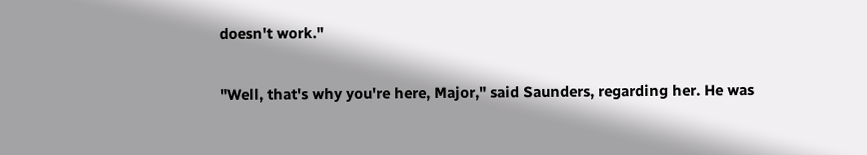doesn't work."

"Well, that's why you're here, Major," said Saunders, regarding her. He was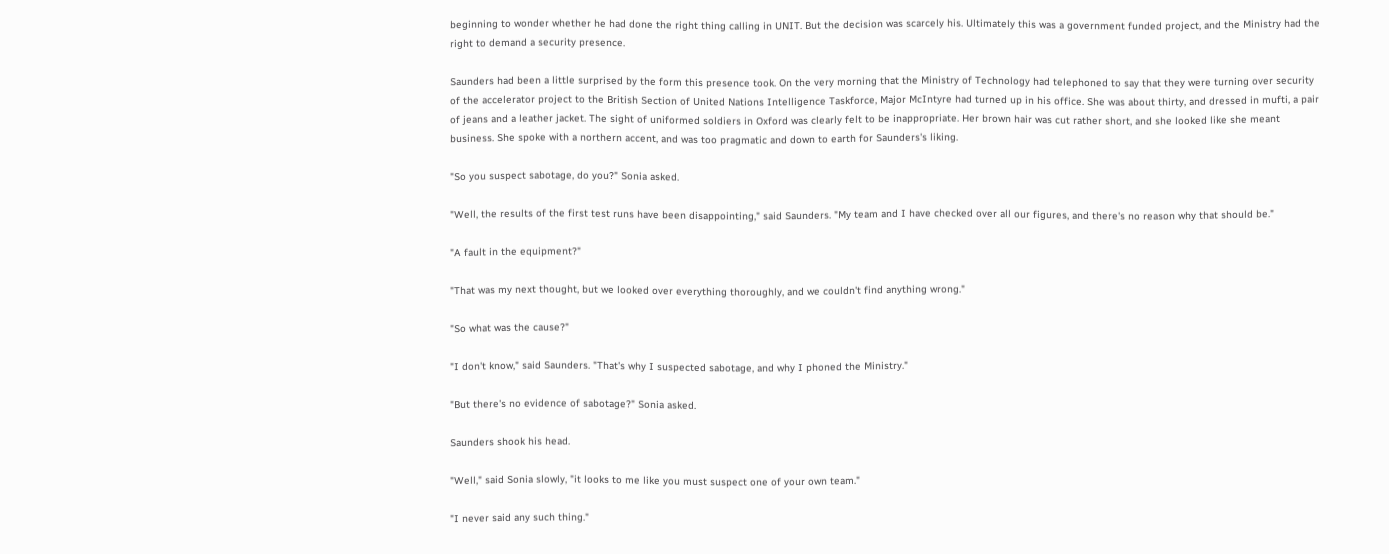beginning to wonder whether he had done the right thing calling in UNIT. But the decision was scarcely his. Ultimately this was a government funded project, and the Ministry had the right to demand a security presence.

Saunders had been a little surprised by the form this presence took. On the very morning that the Ministry of Technology had telephoned to say that they were turning over security of the accelerator project to the British Section of United Nations Intelligence Taskforce, Major McIntyre had turned up in his office. She was about thirty, and dressed in mufti, a pair of jeans and a leather jacket. The sight of uniformed soldiers in Oxford was clearly felt to be inappropriate. Her brown hair was cut rather short, and she looked like she meant business. She spoke with a northern accent, and was too pragmatic and down to earth for Saunders's liking.

"So you suspect sabotage, do you?" Sonia asked.

"Well, the results of the first test runs have been disappointing," said Saunders. "My team and I have checked over all our figures, and there's no reason why that should be."

"A fault in the equipment?"

"That was my next thought, but we looked over everything thoroughly, and we couldn't find anything wrong."

"So what was the cause?"

"I don't know," said Saunders. "That's why I suspected sabotage, and why I phoned the Ministry."

"But there's no evidence of sabotage?" Sonia asked.

Saunders shook his head.

"Well," said Sonia slowly, "it looks to me like you must suspect one of your own team."

"I never said any such thing."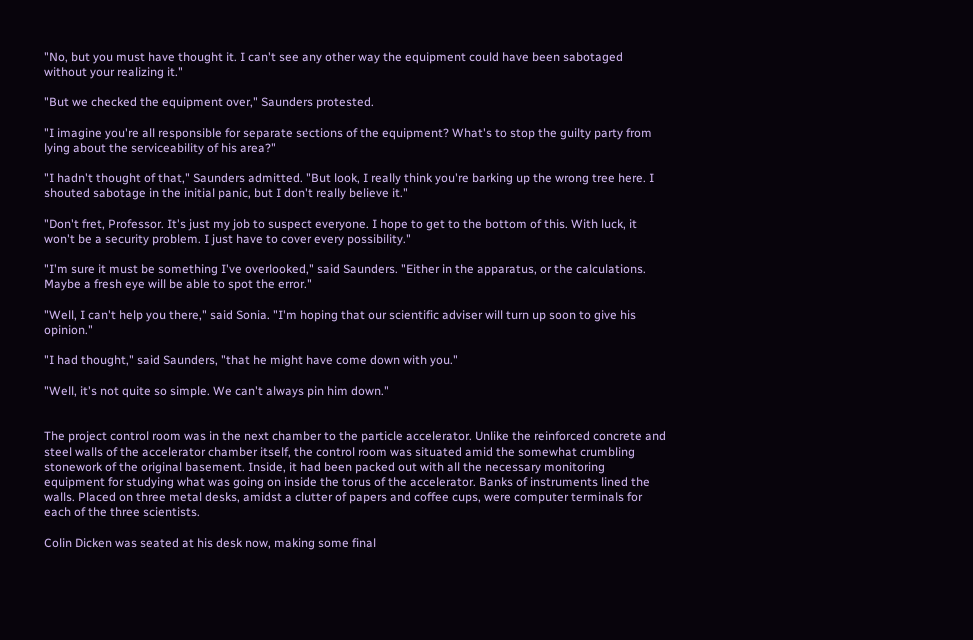"No, but you must have thought it. I can't see any other way the equipment could have been sabotaged without your realizing it."

"But we checked the equipment over," Saunders protested.

"I imagine you're all responsible for separate sections of the equipment? What's to stop the guilty party from lying about the serviceability of his area?"

"I hadn't thought of that," Saunders admitted. "But look, I really think you're barking up the wrong tree here. I shouted sabotage in the initial panic, but I don't really believe it."

"Don't fret, Professor. It's just my job to suspect everyone. I hope to get to the bottom of this. With luck, it won't be a security problem. I just have to cover every possibility."

"I'm sure it must be something I've overlooked," said Saunders. "Either in the apparatus, or the calculations. Maybe a fresh eye will be able to spot the error."

"Well, I can't help you there," said Sonia. "I'm hoping that our scientific adviser will turn up soon to give his opinion."

"I had thought," said Saunders, "that he might have come down with you."

"Well, it's not quite so simple. We can't always pin him down."


The project control room was in the next chamber to the particle accelerator. Unlike the reinforced concrete and steel walls of the accelerator chamber itself, the control room was situated amid the somewhat crumbling stonework of the original basement. Inside, it had been packed out with all the necessary monitoring equipment for studying what was going on inside the torus of the accelerator. Banks of instruments lined the walls. Placed on three metal desks, amidst a clutter of papers and coffee cups, were computer terminals for each of the three scientists.

Colin Dicken was seated at his desk now, making some final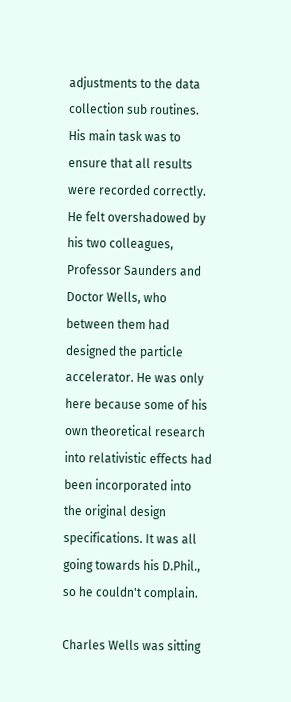adjustments to the data collection sub routines. His main task was to ensure that all results were recorded correctly. He felt overshadowed by his two colleagues, Professor Saunders and Doctor Wells, who between them had designed the particle accelerator. He was only here because some of his own theoretical research into relativistic effects had been incorporated into the original design specifications. It was all going towards his D.Phil., so he couldn't complain.

Charles Wells was sitting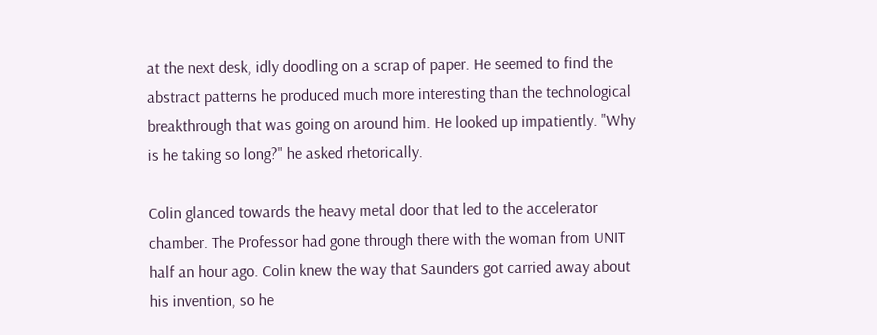at the next desk, idly doodling on a scrap of paper. He seemed to find the abstract patterns he produced much more interesting than the technological breakthrough that was going on around him. He looked up impatiently. "Why is he taking so long?" he asked rhetorically.

Colin glanced towards the heavy metal door that led to the accelerator chamber. The Professor had gone through there with the woman from UNIT half an hour ago. Colin knew the way that Saunders got carried away about his invention, so he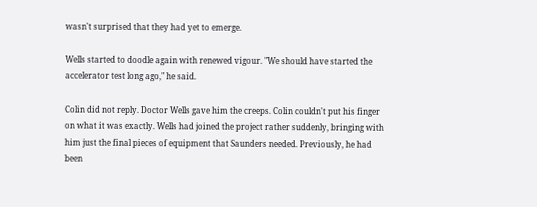wasn't surprised that they had yet to emerge.

Wells started to doodle again with renewed vigour. "We should have started the accelerator test long ago," he said.

Colin did not reply. Doctor Wells gave him the creeps. Colin couldn't put his finger on what it was exactly. Wells had joined the project rather suddenly, bringing with him just the final pieces of equipment that Saunders needed. Previously, he had been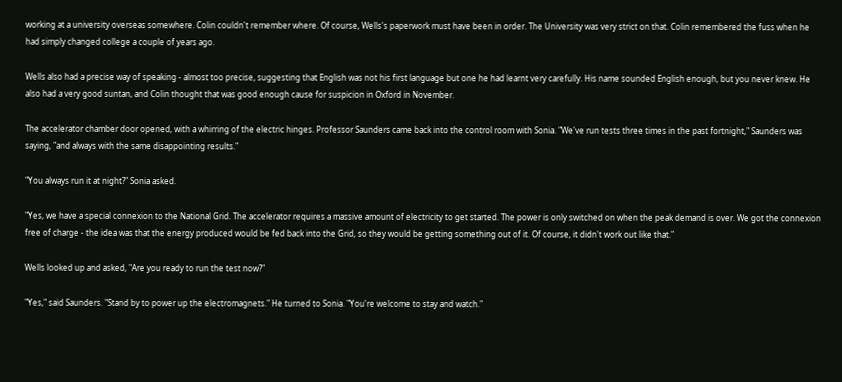working at a university overseas somewhere. Colin couldn't remember where. Of course, Wells's paperwork must have been in order. The University was very strict on that. Colin remembered the fuss when he had simply changed college a couple of years ago.

Wells also had a precise way of speaking - almost too precise, suggesting that English was not his first language but one he had learnt very carefully. His name sounded English enough, but you never knew. He also had a very good suntan, and Colin thought that was good enough cause for suspicion in Oxford in November.

The accelerator chamber door opened, with a whirring of the electric hinges. Professor Saunders came back into the control room with Sonia. "We've run tests three times in the past fortnight," Saunders was saying, "and always with the same disappointing results."

"You always run it at night?" Sonia asked.

"Yes, we have a special connexion to the National Grid. The accelerator requires a massive amount of electricity to get started. The power is only switched on when the peak demand is over. We got the connexion free of charge - the idea was that the energy produced would be fed back into the Grid, so they would be getting something out of it. Of course, it didn't work out like that."

Wells looked up and asked, "Are you ready to run the test now?"

"Yes," said Saunders. "Stand by to power up the electromagnets." He turned to Sonia. "You're welcome to stay and watch."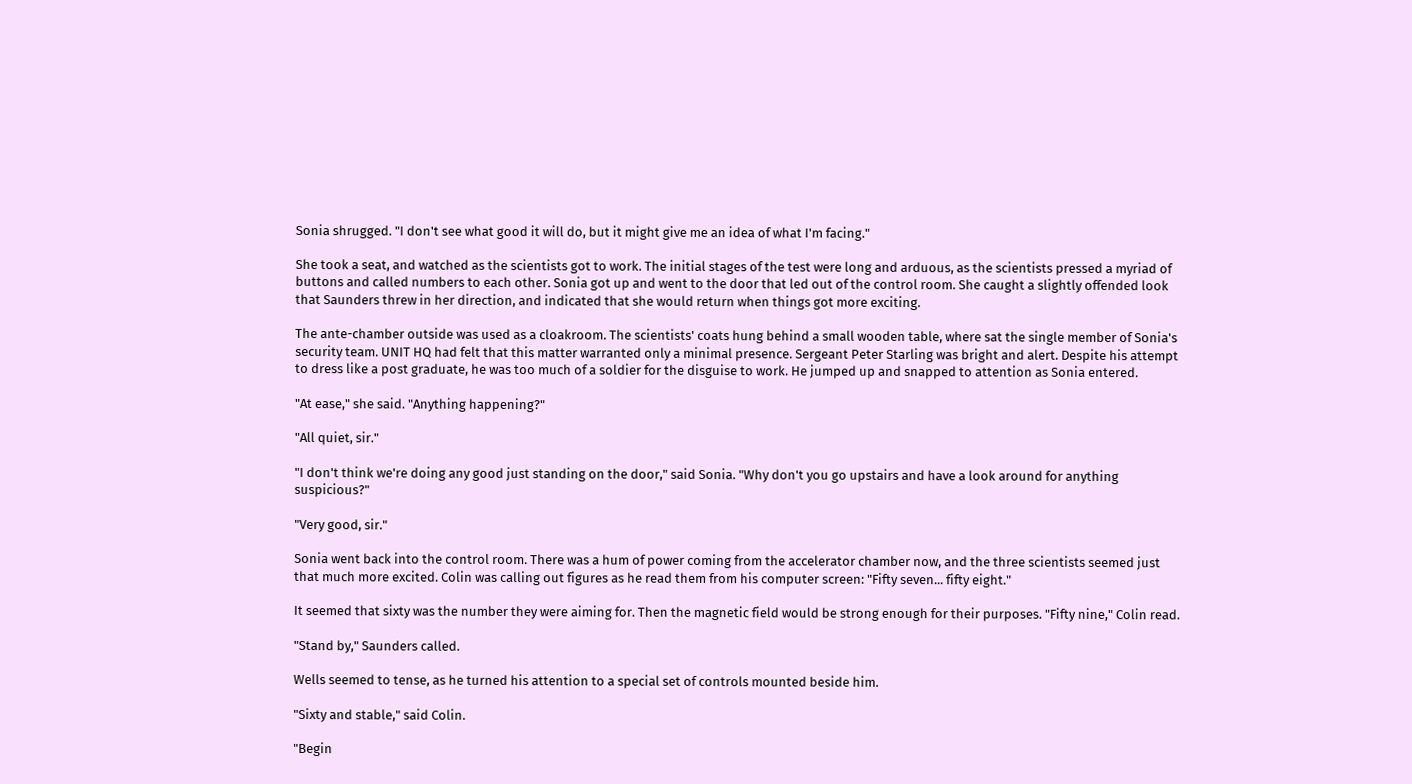Sonia shrugged. "I don't see what good it will do, but it might give me an idea of what I'm facing."

She took a seat, and watched as the scientists got to work. The initial stages of the test were long and arduous, as the scientists pressed a myriad of buttons and called numbers to each other. Sonia got up and went to the door that led out of the control room. She caught a slightly offended look that Saunders threw in her direction, and indicated that she would return when things got more exciting.

The ante-chamber outside was used as a cloakroom. The scientists' coats hung behind a small wooden table, where sat the single member of Sonia's security team. UNIT HQ had felt that this matter warranted only a minimal presence. Sergeant Peter Starling was bright and alert. Despite his attempt to dress like a post graduate, he was too much of a soldier for the disguise to work. He jumped up and snapped to attention as Sonia entered.

"At ease," she said. "Anything happening?"

"All quiet, sir."

"I don't think we're doing any good just standing on the door," said Sonia. "Why don't you go upstairs and have a look around for anything suspicious?"

"Very good, sir."

Sonia went back into the control room. There was a hum of power coming from the accelerator chamber now, and the three scientists seemed just that much more excited. Colin was calling out figures as he read them from his computer screen: "Fifty seven... fifty eight."

It seemed that sixty was the number they were aiming for. Then the magnetic field would be strong enough for their purposes. "Fifty nine," Colin read.

"Stand by," Saunders called.

Wells seemed to tense, as he turned his attention to a special set of controls mounted beside him.

"Sixty and stable," said Colin.

"Begin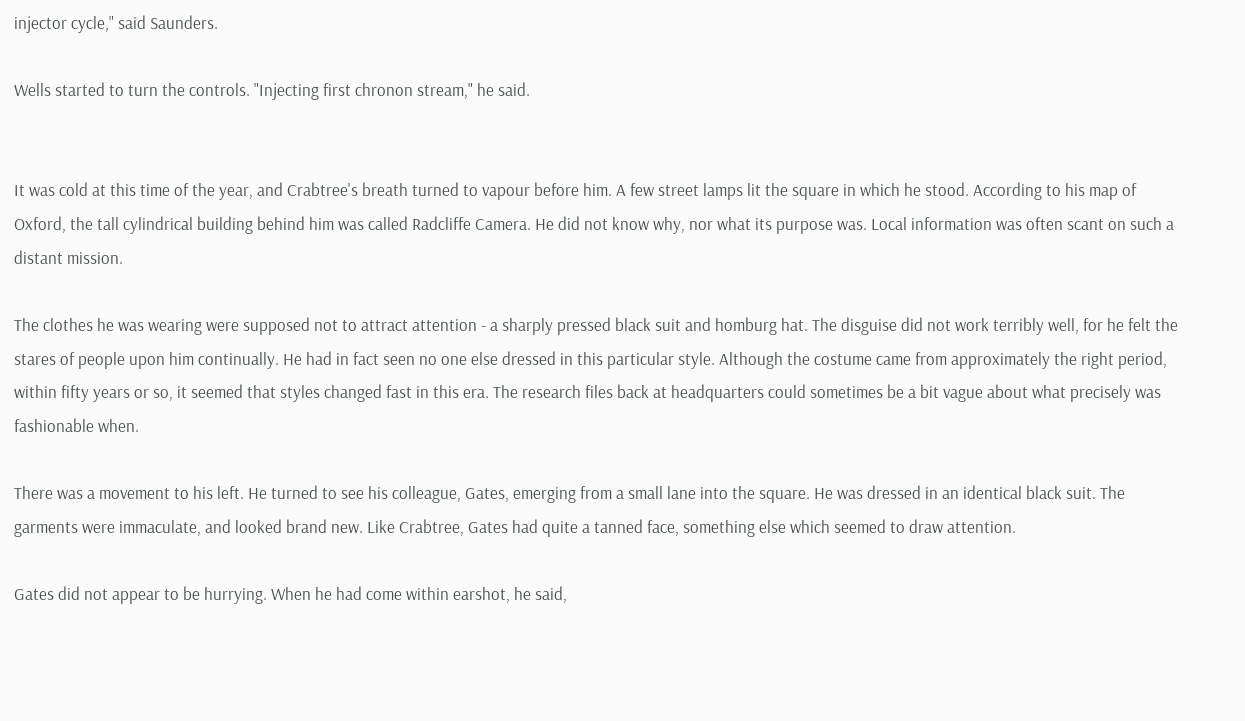injector cycle," said Saunders.

Wells started to turn the controls. "Injecting first chronon stream," he said.


It was cold at this time of the year, and Crabtree's breath turned to vapour before him. A few street lamps lit the square in which he stood. According to his map of Oxford, the tall cylindrical building behind him was called Radcliffe Camera. He did not know why, nor what its purpose was. Local information was often scant on such a distant mission.

The clothes he was wearing were supposed not to attract attention - a sharply pressed black suit and homburg hat. The disguise did not work terribly well, for he felt the stares of people upon him continually. He had in fact seen no one else dressed in this particular style. Although the costume came from approximately the right period, within fifty years or so, it seemed that styles changed fast in this era. The research files back at headquarters could sometimes be a bit vague about what precisely was fashionable when.

There was a movement to his left. He turned to see his colleague, Gates, emerging from a small lane into the square. He was dressed in an identical black suit. The garments were immaculate, and looked brand new. Like Crabtree, Gates had quite a tanned face, something else which seemed to draw attention.

Gates did not appear to be hurrying. When he had come within earshot, he said,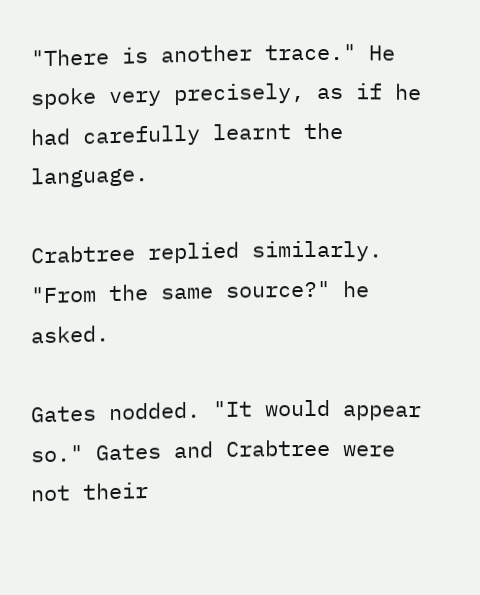"There is another trace." He spoke very precisely, as if he had carefully learnt the language.

Crabtree replied similarly. "From the same source?" he asked.

Gates nodded. "It would appear so." Gates and Crabtree were not their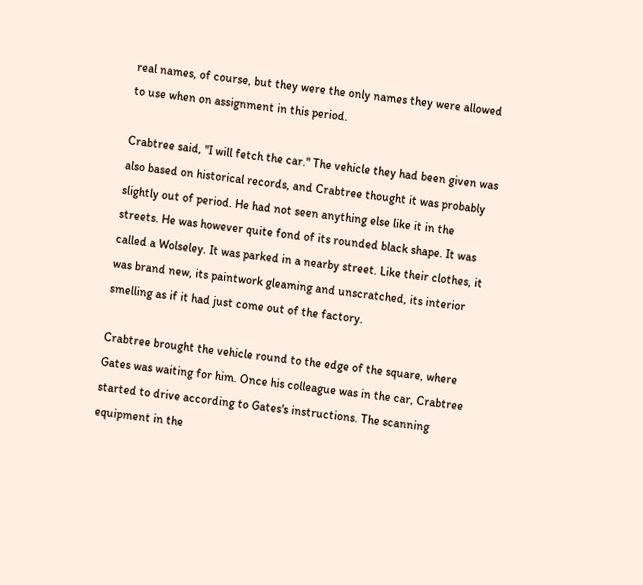real names, of course, but they were the only names they were allowed to use when on assignment in this period.

Crabtree said, "I will fetch the car." The vehicle they had been given was also based on historical records, and Crabtree thought it was probably slightly out of period. He had not seen anything else like it in the streets. He was however quite fond of its rounded black shape. It was called a Wolseley. It was parked in a nearby street. Like their clothes, it was brand new, its paintwork gleaming and unscratched, its interior smelling as if it had just come out of the factory.

Crabtree brought the vehicle round to the edge of the square, where Gates was waiting for him. Once his colleague was in the car, Crabtree started to drive according to Gates's instructions. The scanning equipment in the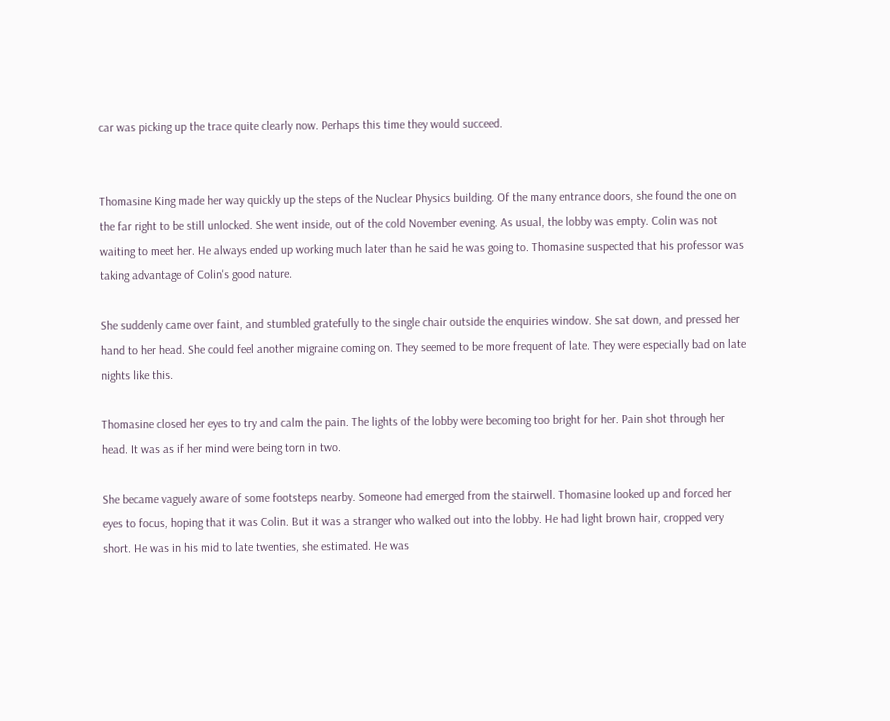car was picking up the trace quite clearly now. Perhaps this time they would succeed.


Thomasine King made her way quickly up the steps of the Nuclear Physics building. Of the many entrance doors, she found the one on the far right to be still unlocked. She went inside, out of the cold November evening. As usual, the lobby was empty. Colin was not waiting to meet her. He always ended up working much later than he said he was going to. Thomasine suspected that his professor was taking advantage of Colin's good nature.

She suddenly came over faint, and stumbled gratefully to the single chair outside the enquiries window. She sat down, and pressed her hand to her head. She could feel another migraine coming on. They seemed to be more frequent of late. They were especially bad on late nights like this.

Thomasine closed her eyes to try and calm the pain. The lights of the lobby were becoming too bright for her. Pain shot through her head. It was as if her mind were being torn in two.

She became vaguely aware of some footsteps nearby. Someone had emerged from the stairwell. Thomasine looked up and forced her eyes to focus, hoping that it was Colin. But it was a stranger who walked out into the lobby. He had light brown hair, cropped very short. He was in his mid to late twenties, she estimated. He was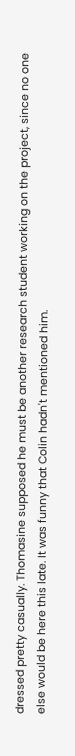dressed pretty casually. Thomasine supposed he must be another research student working on the project, since no one else would be here this late. It was funny that Colin hadn't mentioned him.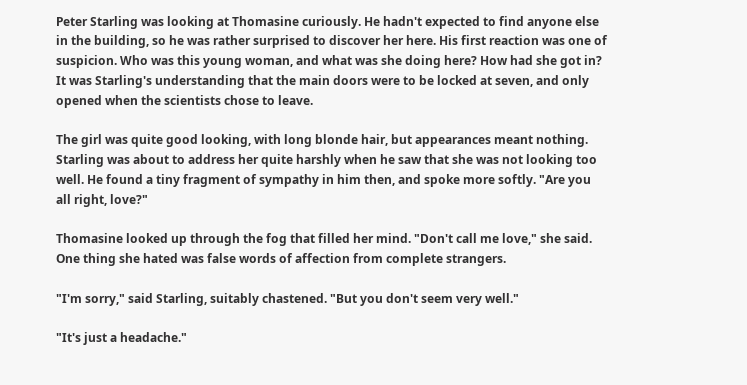Peter Starling was looking at Thomasine curiously. He hadn't expected to find anyone else in the building, so he was rather surprised to discover her here. His first reaction was one of suspicion. Who was this young woman, and what was she doing here? How had she got in? It was Starling's understanding that the main doors were to be locked at seven, and only opened when the scientists chose to leave.

The girl was quite good looking, with long blonde hair, but appearances meant nothing. Starling was about to address her quite harshly when he saw that she was not looking too well. He found a tiny fragment of sympathy in him then, and spoke more softly. "Are you all right, love?"

Thomasine looked up through the fog that filled her mind. "Don't call me love," she said. One thing she hated was false words of affection from complete strangers.

"I'm sorry," said Starling, suitably chastened. "But you don't seem very well."

"It's just a headache."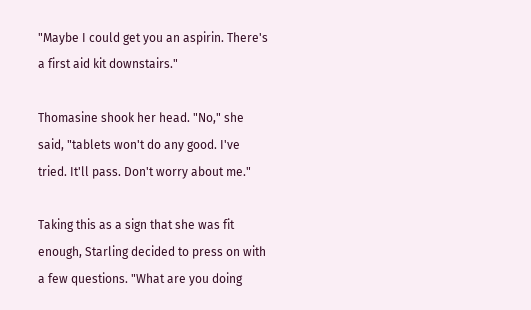"Maybe I could get you an aspirin. There's a first aid kit downstairs."

Thomasine shook her head. "No," she said, "tablets won't do any good. I've tried. It'll pass. Don't worry about me."

Taking this as a sign that she was fit enough, Starling decided to press on with a few questions. "What are you doing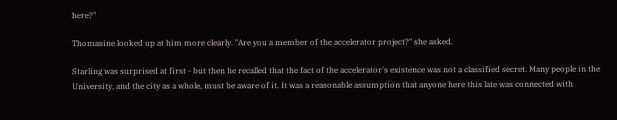here?"

Thomasine looked up at him more clearly. "Are you a member of the accelerator project?" she asked.

Starling was surprised at first - but then he recalled that the fact of the accelerator's existence was not a classified secret. Many people in the University, and the city as a whole, must be aware of it. It was a reasonable assumption that anyone here this late was connected with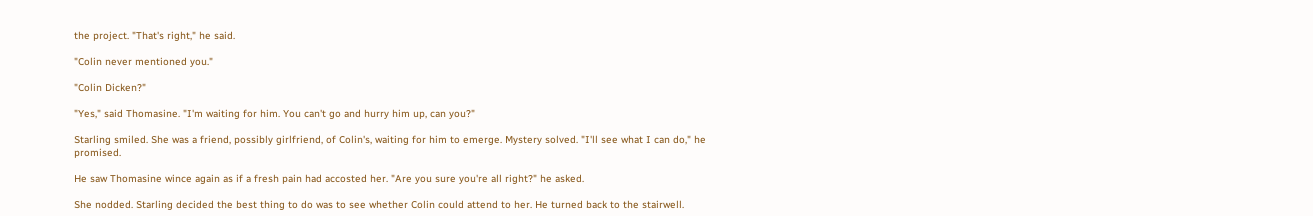the project. "That's right," he said.

"Colin never mentioned you."

"Colin Dicken?"

"Yes," said Thomasine. "I'm waiting for him. You can't go and hurry him up, can you?"

Starling smiled. She was a friend, possibly girlfriend, of Colin's, waiting for him to emerge. Mystery solved. "I'll see what I can do," he promised.

He saw Thomasine wince again as if a fresh pain had accosted her. "Are you sure you're all right?" he asked.

She nodded. Starling decided the best thing to do was to see whether Colin could attend to her. He turned back to the stairwell.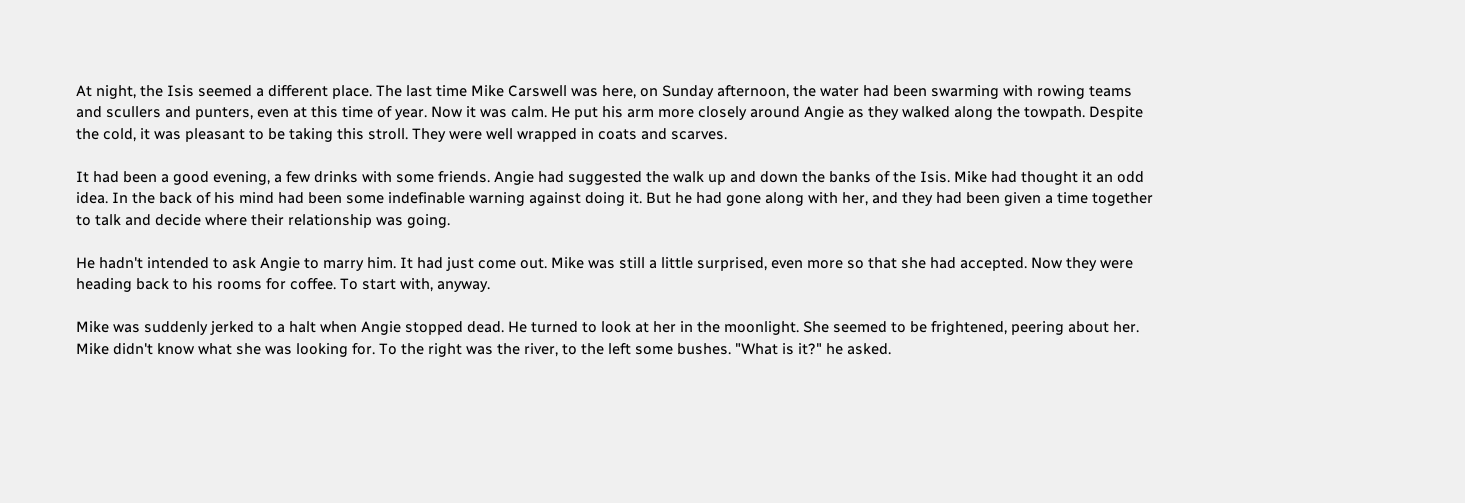At night, the Isis seemed a different place. The last time Mike Carswell was here, on Sunday afternoon, the water had been swarming with rowing teams and scullers and punters, even at this time of year. Now it was calm. He put his arm more closely around Angie as they walked along the towpath. Despite the cold, it was pleasant to be taking this stroll. They were well wrapped in coats and scarves.

It had been a good evening, a few drinks with some friends. Angie had suggested the walk up and down the banks of the Isis. Mike had thought it an odd idea. In the back of his mind had been some indefinable warning against doing it. But he had gone along with her, and they had been given a time together to talk and decide where their relationship was going.

He hadn't intended to ask Angie to marry him. It had just come out. Mike was still a little surprised, even more so that she had accepted. Now they were heading back to his rooms for coffee. To start with, anyway.

Mike was suddenly jerked to a halt when Angie stopped dead. He turned to look at her in the moonlight. She seemed to be frightened, peering about her. Mike didn't know what she was looking for. To the right was the river, to the left some bushes. "What is it?" he asked.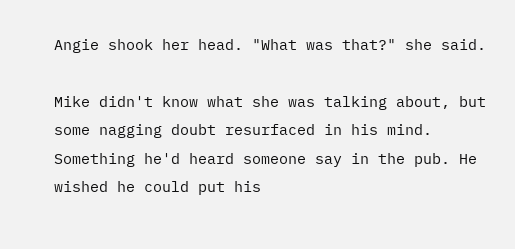Angie shook her head. "What was that?" she said.

Mike didn't know what she was talking about, but some nagging doubt resurfaced in his mind. Something he'd heard someone say in the pub. He wished he could put his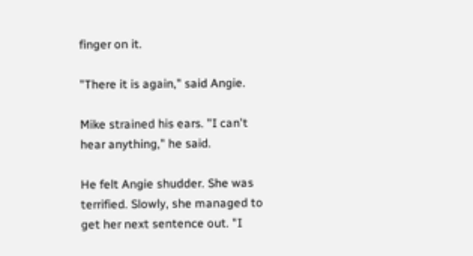finger on it.

"There it is again," said Angie.

Mike strained his ears. "I can't hear anything," he said.

He felt Angie shudder. She was terrified. Slowly, she managed to get her next sentence out. "I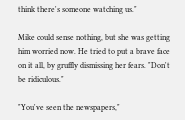think there's someone watching us."

Mike could sense nothing, but she was getting him worried now. He tried to put a brave face on it all, by gruffly dismissing her fears. "Don't be ridiculous."

"You've seen the newspapers,"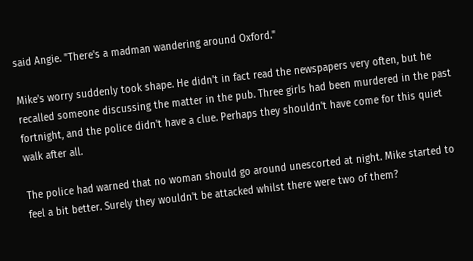said Angie. "There's a madman wandering around Oxford."

Mike's worry suddenly took shape. He didn't in fact read the newspapers very often, but he recalled someone discussing the matter in the pub. Three girls had been murdered in the past fortnight, and the police didn't have a clue. Perhaps they shouldn't have come for this quiet walk after all.

The police had warned that no woman should go around unescorted at night. Mike started to feel a bit better. Surely they wouldn't be attacked whilst there were two of them?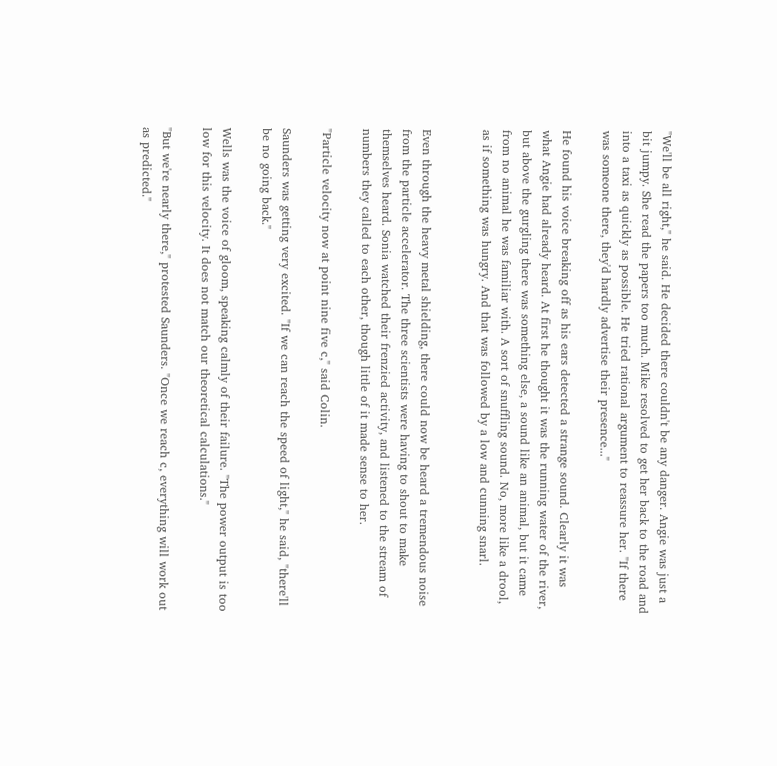"We'll be all right," he said. He decided there couldn't be any danger. Angie was just a bit jumpy. She read the papers too much. Mike resolved to get her back to the road and into a taxi as quickly as possible. He tried rational argument to reassure her. "If there was someone there, they'd hardly advertise their presence..."

He found his voice breaking off as his ears detected a strange sound. Clearly it was what Angie had already heard. At first he thought it was the running water of the river, but above the gurgling there was something else, a sound like an animal, but it came from no animal he was familiar with. A sort of snuffling sound. No, more like a drool, as if something was hungry. And that was followed by a low and cunning snarl.


Even through the heavy metal shielding, there could now be heard a tremendous noise from the particle accelerator. The three scientists were having to shout to make themselves heard. Sonia watched their frenzied activity, and listened to the stream of numbers they called to each other, though little of it made sense to her.

"Particle velocity now at point nine five c," said Colin.

Saunders was getting very excited. "If we can reach the speed of light," he said, "there'll be no going back."

Wells was the voice of gloom, speaking calmly of their failure. "The power output is too low for this velocity. It does not match our theoretical calculations."

"But we're nearly there," protested Saunders. "Once we reach c, everything will work out as predicted."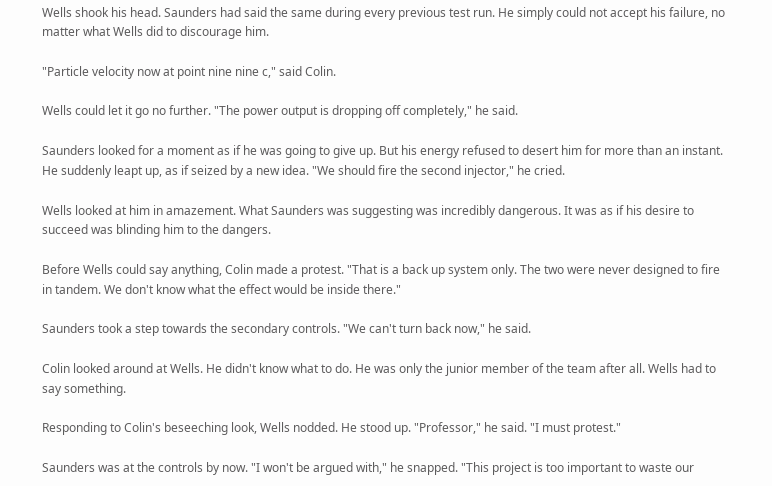Wells shook his head. Saunders had said the same during every previous test run. He simply could not accept his failure, no matter what Wells did to discourage him.

"Particle velocity now at point nine nine c," said Colin.

Wells could let it go no further. "The power output is dropping off completely," he said.

Saunders looked for a moment as if he was going to give up. But his energy refused to desert him for more than an instant. He suddenly leapt up, as if seized by a new idea. "We should fire the second injector," he cried.

Wells looked at him in amazement. What Saunders was suggesting was incredibly dangerous. It was as if his desire to succeed was blinding him to the dangers.

Before Wells could say anything, Colin made a protest. "That is a back up system only. The two were never designed to fire in tandem. We don't know what the effect would be inside there."

Saunders took a step towards the secondary controls. "We can't turn back now," he said.

Colin looked around at Wells. He didn't know what to do. He was only the junior member of the team after all. Wells had to say something.

Responding to Colin's beseeching look, Wells nodded. He stood up. "Professor," he said. "I must protest."

Saunders was at the controls by now. "I won't be argued with," he snapped. "This project is too important to waste our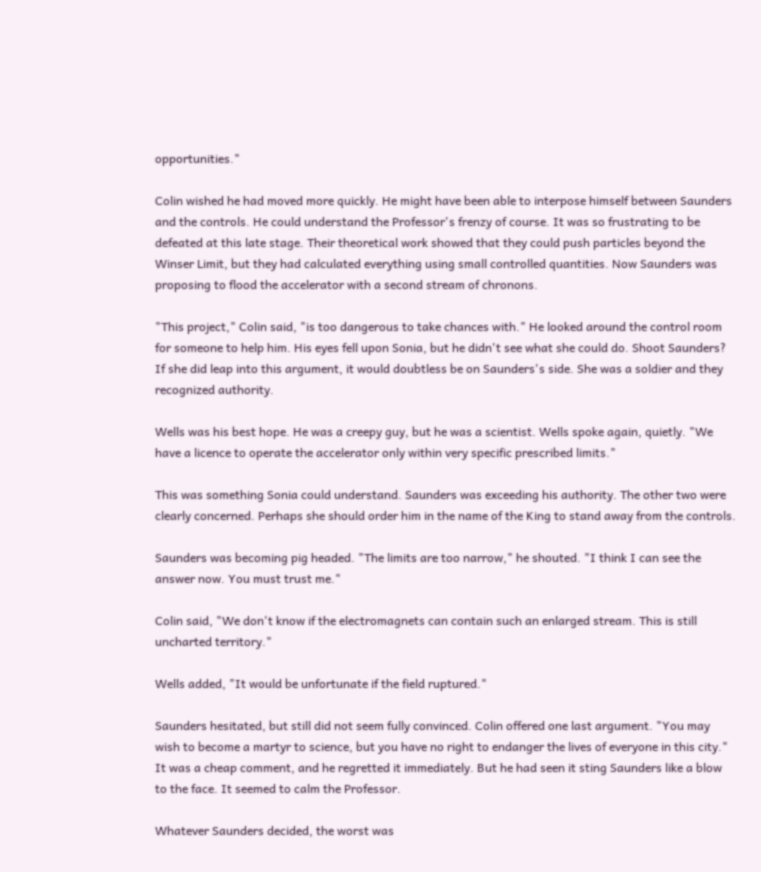opportunities."

Colin wished he had moved more quickly. He might have been able to interpose himself between Saunders and the controls. He could understand the Professor's frenzy of course. It was so frustrating to be defeated at this late stage. Their theoretical work showed that they could push particles beyond the Winser Limit, but they had calculated everything using small controlled quantities. Now Saunders was proposing to flood the accelerator with a second stream of chronons.

"This project," Colin said, "is too dangerous to take chances with." He looked around the control room for someone to help him. His eyes fell upon Sonia, but he didn't see what she could do. Shoot Saunders? If she did leap into this argument, it would doubtless be on Saunders's side. She was a soldier and they recognized authority.

Wells was his best hope. He was a creepy guy, but he was a scientist. Wells spoke again, quietly. "We have a licence to operate the accelerator only within very specific prescribed limits."

This was something Sonia could understand. Saunders was exceeding his authority. The other two were clearly concerned. Perhaps she should order him in the name of the King to stand away from the controls.

Saunders was becoming pig headed. "The limits are too narrow," he shouted. "I think I can see the answer now. You must trust me."

Colin said, "We don't know if the electromagnets can contain such an enlarged stream. This is still uncharted territory."

Wells added, "It would be unfortunate if the field ruptured."

Saunders hesitated, but still did not seem fully convinced. Colin offered one last argument. "You may wish to become a martyr to science, but you have no right to endanger the lives of everyone in this city." It was a cheap comment, and he regretted it immediately. But he had seen it sting Saunders like a blow to the face. It seemed to calm the Professor.

Whatever Saunders decided, the worst was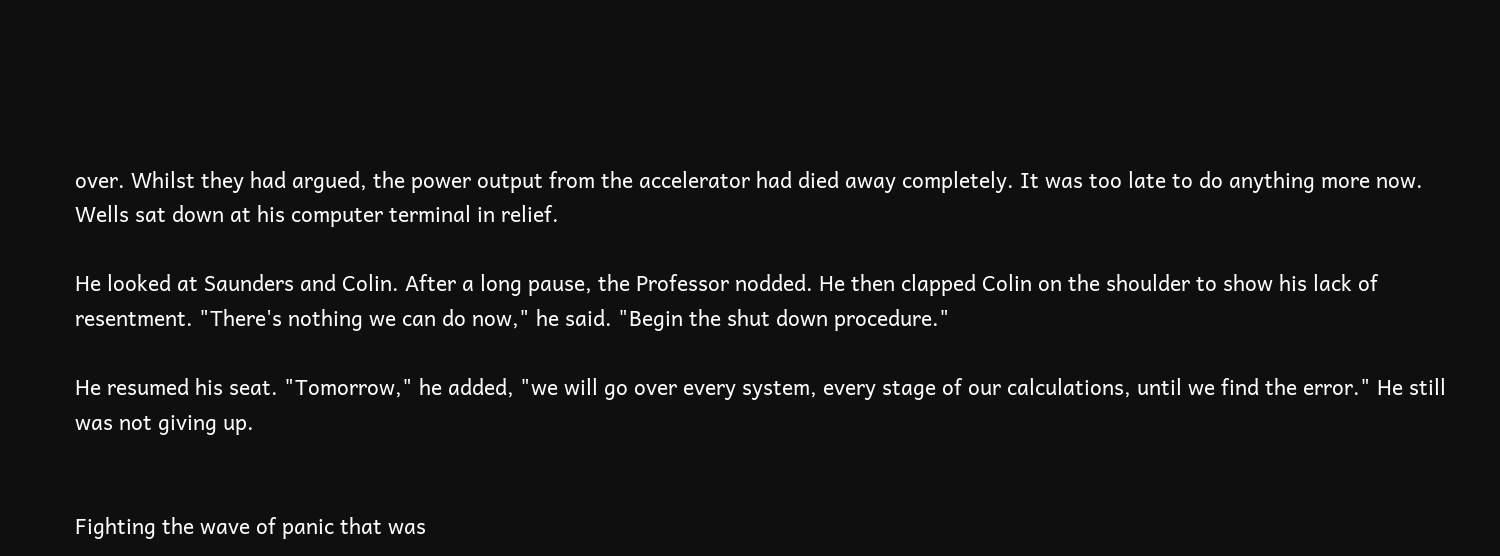over. Whilst they had argued, the power output from the accelerator had died away completely. It was too late to do anything more now. Wells sat down at his computer terminal in relief.

He looked at Saunders and Colin. After a long pause, the Professor nodded. He then clapped Colin on the shoulder to show his lack of resentment. "There's nothing we can do now," he said. "Begin the shut down procedure."

He resumed his seat. "Tomorrow," he added, "we will go over every system, every stage of our calculations, until we find the error." He still was not giving up.


Fighting the wave of panic that was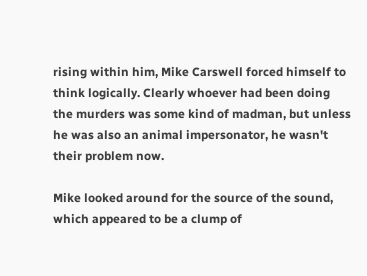rising within him, Mike Carswell forced himself to think logically. Clearly whoever had been doing the murders was some kind of madman, but unless he was also an animal impersonator, he wasn't their problem now.

Mike looked around for the source of the sound, which appeared to be a clump of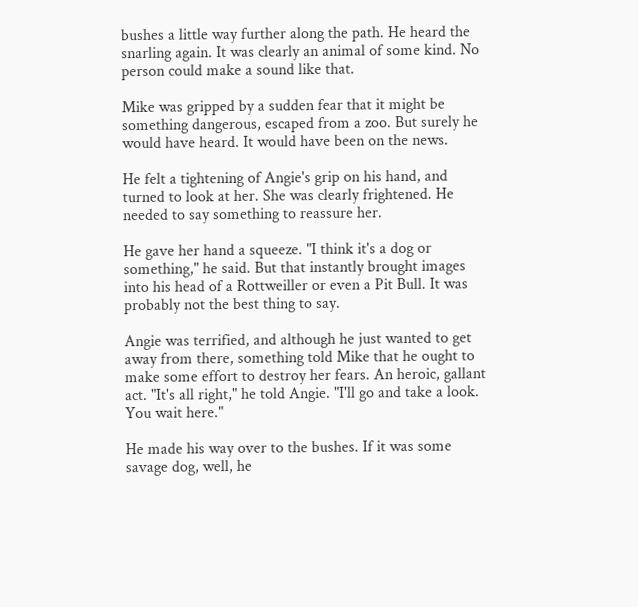bushes a little way further along the path. He heard the snarling again. It was clearly an animal of some kind. No person could make a sound like that.

Mike was gripped by a sudden fear that it might be something dangerous, escaped from a zoo. But surely he would have heard. It would have been on the news.

He felt a tightening of Angie's grip on his hand, and turned to look at her. She was clearly frightened. He needed to say something to reassure her.

He gave her hand a squeeze. "I think it's a dog or something," he said. But that instantly brought images into his head of a Rottweiller or even a Pit Bull. It was probably not the best thing to say.

Angie was terrified, and although he just wanted to get away from there, something told Mike that he ought to make some effort to destroy her fears. An heroic, gallant act. "It's all right," he told Angie. "I'll go and take a look. You wait here."

He made his way over to the bushes. If it was some savage dog, well, he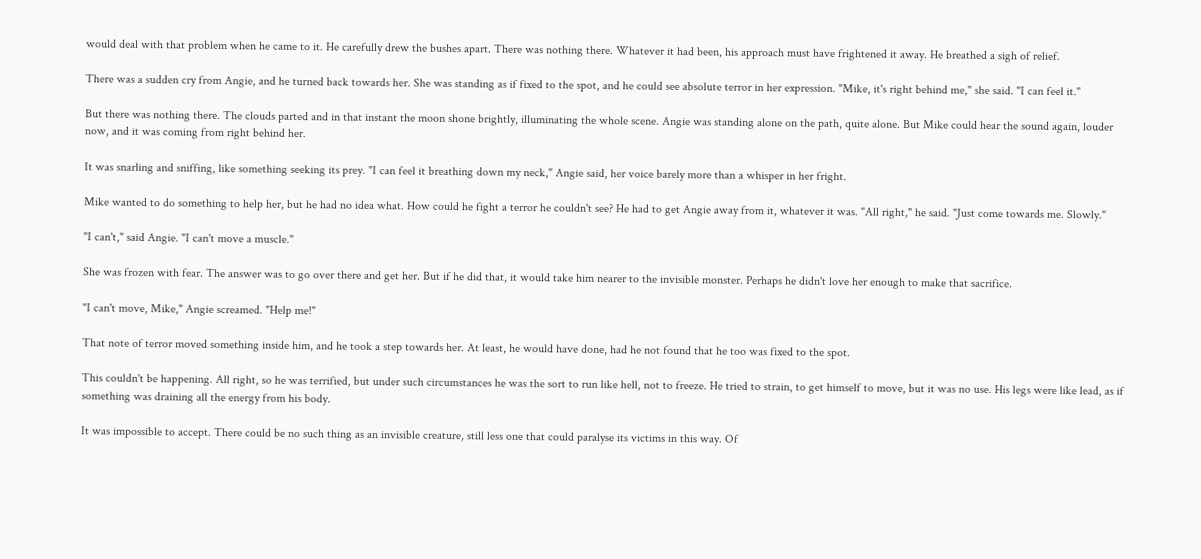would deal with that problem when he came to it. He carefully drew the bushes apart. There was nothing there. Whatever it had been, his approach must have frightened it away. He breathed a sigh of relief.

There was a sudden cry from Angie, and he turned back towards her. She was standing as if fixed to the spot, and he could see absolute terror in her expression. "Mike, it's right behind me," she said. "I can feel it."

But there was nothing there. The clouds parted and in that instant the moon shone brightly, illuminating the whole scene. Angie was standing alone on the path, quite alone. But Mike could hear the sound again, louder now, and it was coming from right behind her.

It was snarling and sniffing, like something seeking its prey. "I can feel it breathing down my neck," Angie said, her voice barely more than a whisper in her fright.

Mike wanted to do something to help her, but he had no idea what. How could he fight a terror he couldn't see? He had to get Angie away from it, whatever it was. "All right," he said. "Just come towards me. Slowly."

"I can't," said Angie. "I can't move a muscle."

She was frozen with fear. The answer was to go over there and get her. But if he did that, it would take him nearer to the invisible monster. Perhaps he didn't love her enough to make that sacrifice.

"I can't move, Mike," Angie screamed. "Help me!"

That note of terror moved something inside him, and he took a step towards her. At least, he would have done, had he not found that he too was fixed to the spot.

This couldn't be happening. All right, so he was terrified, but under such circumstances he was the sort to run like hell, not to freeze. He tried to strain, to get himself to move, but it was no use. His legs were like lead, as if something was draining all the energy from his body.

It was impossible to accept. There could be no such thing as an invisible creature, still less one that could paralyse its victims in this way. Of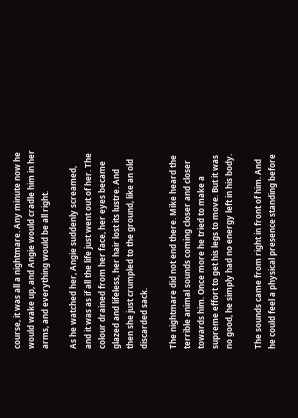course, it was all a nightmare. Any minute now he would wake up, and Angie would cradle him in her arms, and everything would be all right.

As he watched her, Angie suddenly screamed, and it was as if all the life just went out of her. The colour drained from her face, her eyes became glazed and lifeless, her hair lost its lustre. And then she just crumpled to the ground, like an old discarded sack.

The nightmare did not end there. Mike heard the terrible animal sounds coming closer and closer towards him. Once more he tried to make a supreme effort to get his legs to move. But it was no good, he simply had no energy left in his body.

The sounds came from right in front of him. And he could feel a physical presence standing before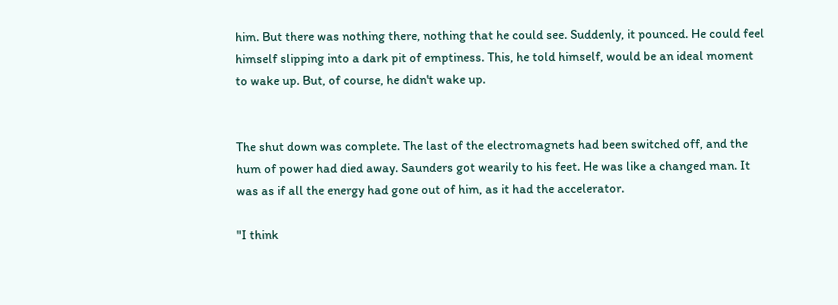him. But there was nothing there, nothing that he could see. Suddenly, it pounced. He could feel himself slipping into a dark pit of emptiness. This, he told himself, would be an ideal moment to wake up. But, of course, he didn't wake up.


The shut down was complete. The last of the electromagnets had been switched off, and the hum of power had died away. Saunders got wearily to his feet. He was like a changed man. It was as if all the energy had gone out of him, as it had the accelerator.

"I think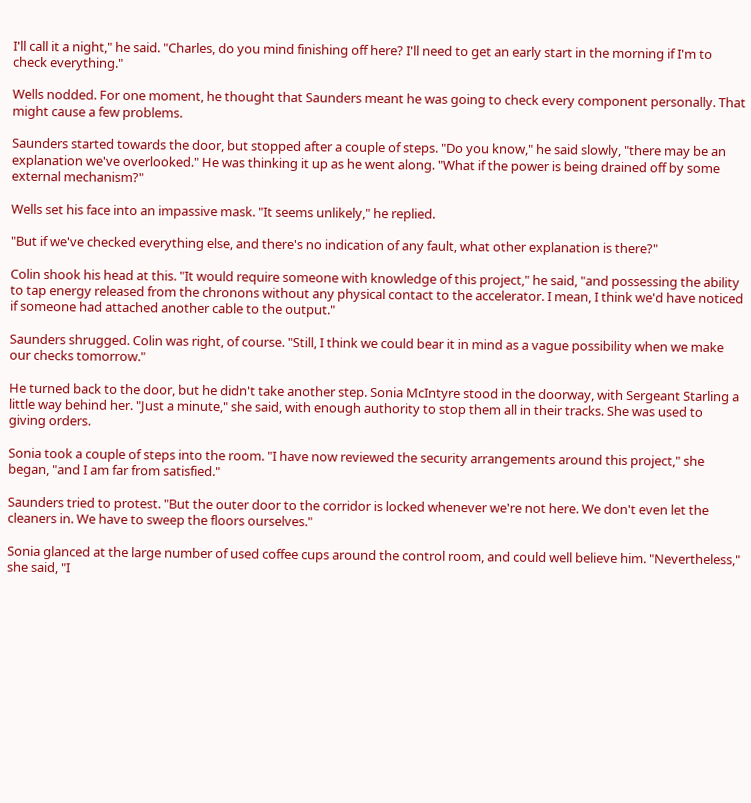I'll call it a night," he said. "Charles, do you mind finishing off here? I'll need to get an early start in the morning if I'm to check everything."

Wells nodded. For one moment, he thought that Saunders meant he was going to check every component personally. That might cause a few problems.

Saunders started towards the door, but stopped after a couple of steps. "Do you know," he said slowly, "there may be an explanation we've overlooked." He was thinking it up as he went along. "What if the power is being drained off by some external mechanism?"

Wells set his face into an impassive mask. "It seems unlikely," he replied.

"But if we've checked everything else, and there's no indication of any fault, what other explanation is there?"

Colin shook his head at this. "It would require someone with knowledge of this project," he said, "and possessing the ability to tap energy released from the chronons without any physical contact to the accelerator. I mean, I think we'd have noticed if someone had attached another cable to the output."

Saunders shrugged. Colin was right, of course. "Still, I think we could bear it in mind as a vague possibility when we make our checks tomorrow."

He turned back to the door, but he didn't take another step. Sonia McIntyre stood in the doorway, with Sergeant Starling a little way behind her. "Just a minute," she said, with enough authority to stop them all in their tracks. She was used to giving orders.

Sonia took a couple of steps into the room. "I have now reviewed the security arrangements around this project," she began, "and I am far from satisfied."

Saunders tried to protest. "But the outer door to the corridor is locked whenever we're not here. We don't even let the cleaners in. We have to sweep the floors ourselves."

Sonia glanced at the large number of used coffee cups around the control room, and could well believe him. "Nevertheless," she said, "I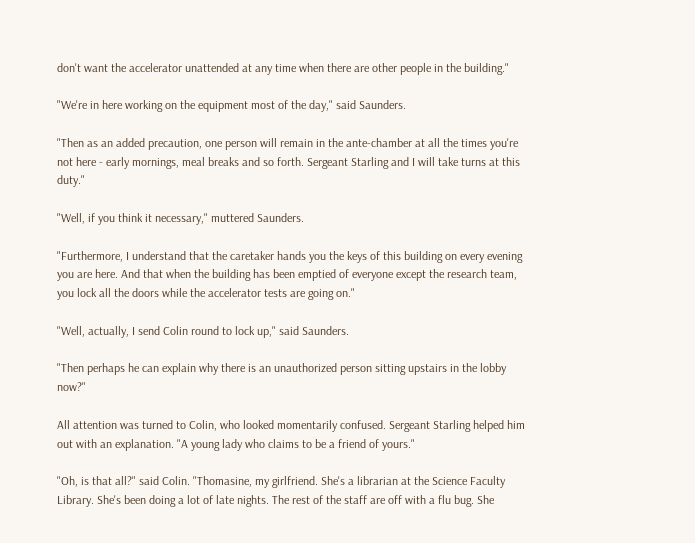don't want the accelerator unattended at any time when there are other people in the building."

"We're in here working on the equipment most of the day," said Saunders.

"Then as an added precaution, one person will remain in the ante-chamber at all the times you're not here - early mornings, meal breaks and so forth. Sergeant Starling and I will take turns at this duty."

"Well, if you think it necessary," muttered Saunders.

"Furthermore, I understand that the caretaker hands you the keys of this building on every evening you are here. And that when the building has been emptied of everyone except the research team, you lock all the doors while the accelerator tests are going on."

"Well, actually, I send Colin round to lock up," said Saunders.

"Then perhaps he can explain why there is an unauthorized person sitting upstairs in the lobby now?"

All attention was turned to Colin, who looked momentarily confused. Sergeant Starling helped him out with an explanation. "A young lady who claims to be a friend of yours."

"Oh, is that all?" said Colin. "Thomasine, my girlfriend. She's a librarian at the Science Faculty Library. She's been doing a lot of late nights. The rest of the staff are off with a flu bug. She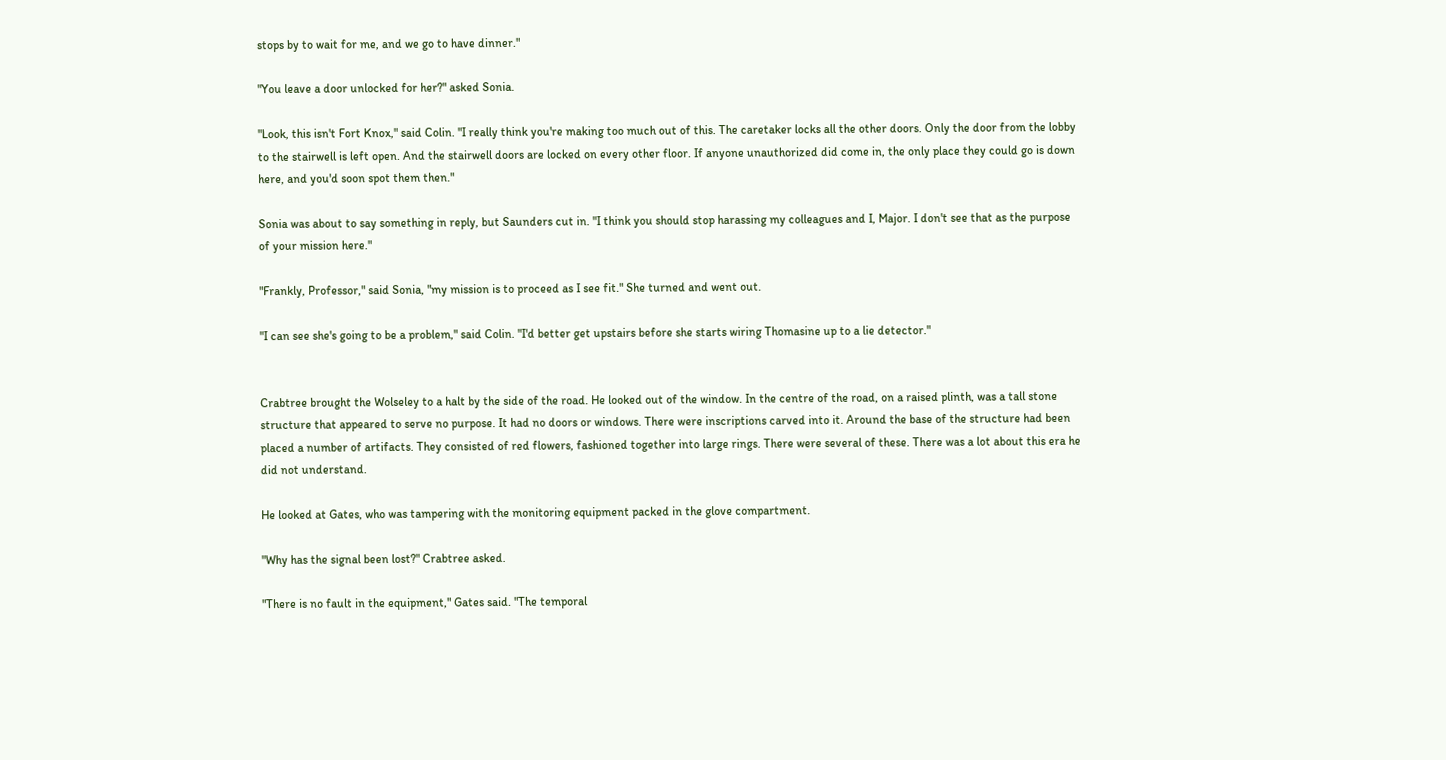stops by to wait for me, and we go to have dinner."

"You leave a door unlocked for her?" asked Sonia.

"Look, this isn't Fort Knox," said Colin. "I really think you're making too much out of this. The caretaker locks all the other doors. Only the door from the lobby to the stairwell is left open. And the stairwell doors are locked on every other floor. If anyone unauthorized did come in, the only place they could go is down here, and you'd soon spot them then."

Sonia was about to say something in reply, but Saunders cut in. "I think you should stop harassing my colleagues and I, Major. I don't see that as the purpose of your mission here."

"Frankly, Professor," said Sonia, "my mission is to proceed as I see fit." She turned and went out.

"I can see she's going to be a problem," said Colin. "I'd better get upstairs before she starts wiring Thomasine up to a lie detector."


Crabtree brought the Wolseley to a halt by the side of the road. He looked out of the window. In the centre of the road, on a raised plinth, was a tall stone structure that appeared to serve no purpose. It had no doors or windows. There were inscriptions carved into it. Around the base of the structure had been placed a number of artifacts. They consisted of red flowers, fashioned together into large rings. There were several of these. There was a lot about this era he did not understand.

He looked at Gates, who was tampering with the monitoring equipment packed in the glove compartment.

"Why has the signal been lost?" Crabtree asked.

"There is no fault in the equipment," Gates said. "The temporal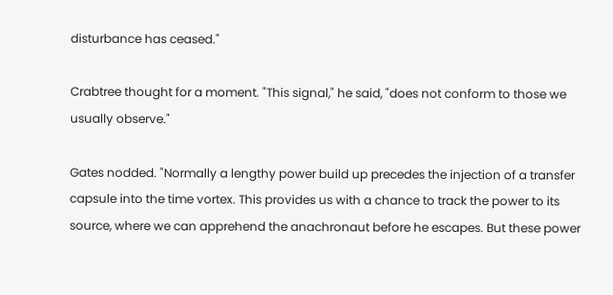disturbance has ceased."

Crabtree thought for a moment. "This signal," he said, "does not conform to those we usually observe."

Gates nodded. "Normally a lengthy power build up precedes the injection of a transfer capsule into the time vortex. This provides us with a chance to track the power to its source, where we can apprehend the anachronaut before he escapes. But these power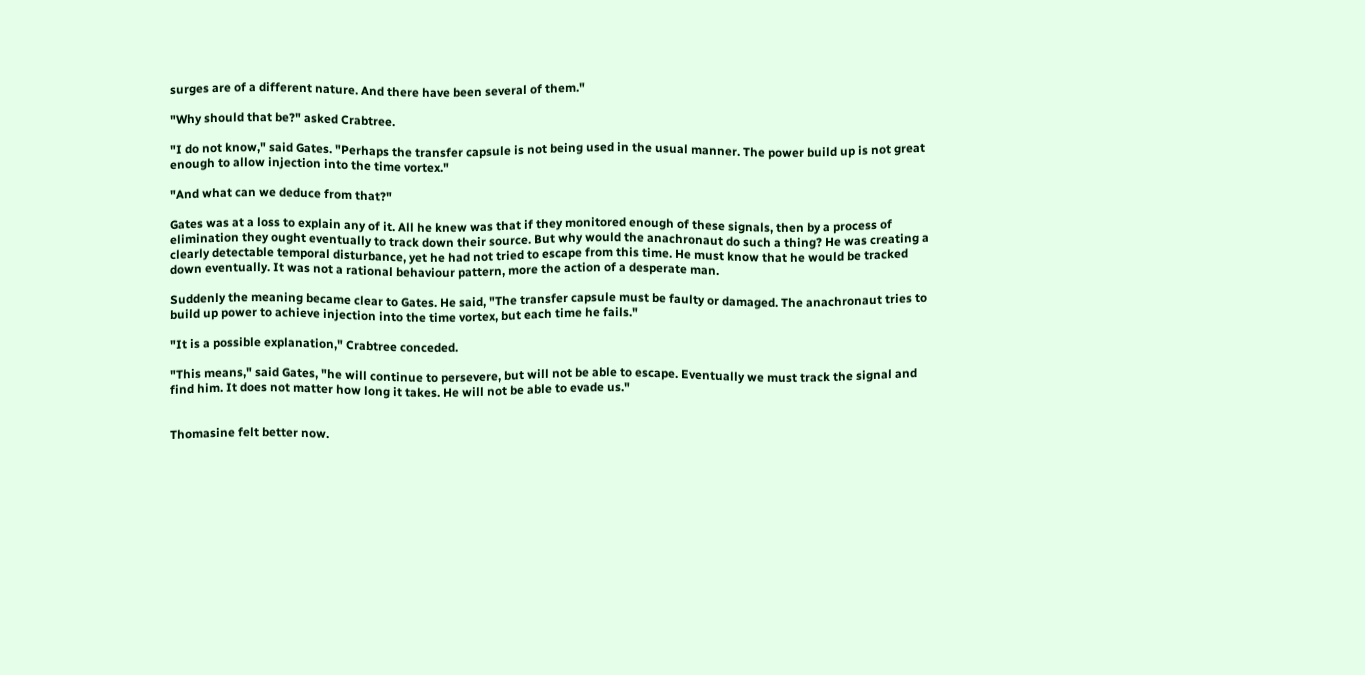surges are of a different nature. And there have been several of them."

"Why should that be?" asked Crabtree.

"I do not know," said Gates. "Perhaps the transfer capsule is not being used in the usual manner. The power build up is not great enough to allow injection into the time vortex."

"And what can we deduce from that?"

Gates was at a loss to explain any of it. All he knew was that if they monitored enough of these signals, then by a process of elimination they ought eventually to track down their source. But why would the anachronaut do such a thing? He was creating a clearly detectable temporal disturbance, yet he had not tried to escape from this time. He must know that he would be tracked down eventually. It was not a rational behaviour pattern, more the action of a desperate man.

Suddenly the meaning became clear to Gates. He said, "The transfer capsule must be faulty or damaged. The anachronaut tries to build up power to achieve injection into the time vortex, but each time he fails."

"It is a possible explanation," Crabtree conceded.

"This means," said Gates, "he will continue to persevere, but will not be able to escape. Eventually we must track the signal and find him. It does not matter how long it takes. He will not be able to evade us."


Thomasine felt better now.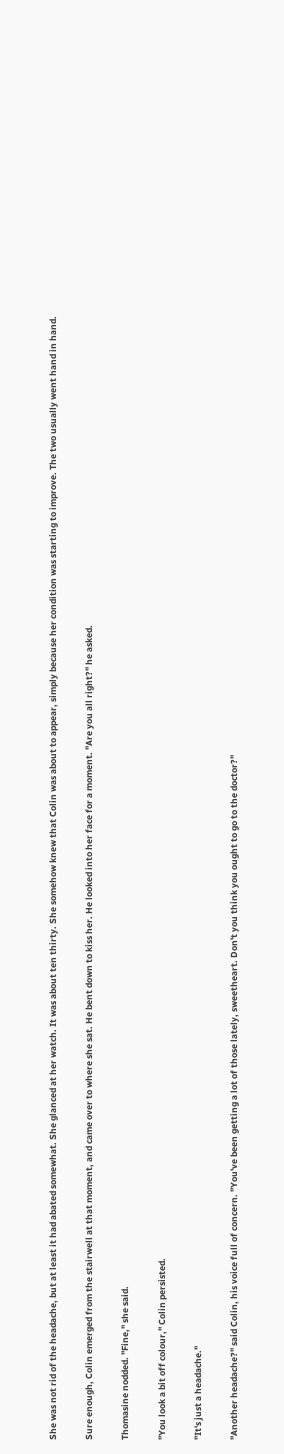She was not rid of the headache, but at least it had abated somewhat. She glanced at her watch. It was about ten thirty. She somehow knew that Colin was about to appear, simply because her condition was starting to improve. The two usually went hand in hand.

Sure enough, Colin emerged from the stairwell at that moment, and came over to where she sat. He bent down to kiss her. He looked into her face for a moment. "Are you all right?" he asked.

Thomasine nodded. "Fine," she said.

"You look a bit off colour," Colin persisted.

"It's just a headache."

"Another headache?" said Colin, his voice full of concern. "You've been getting a lot of those lately, sweetheart. Don't you think you ought to go to the doctor?"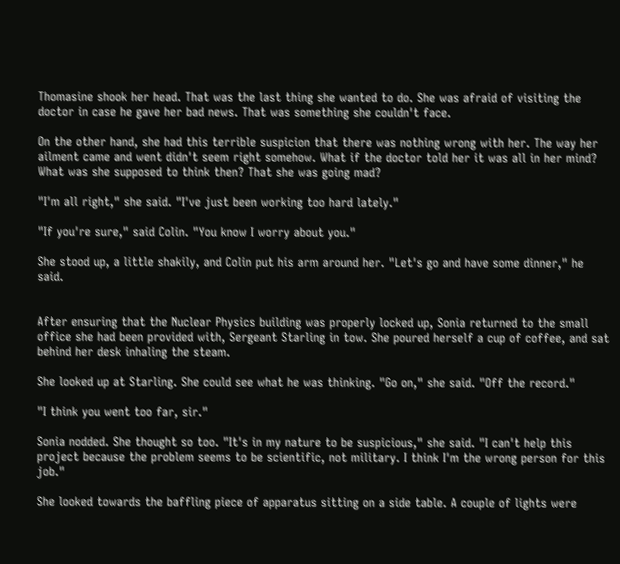Thomasine shook her head. That was the last thing she wanted to do. She was afraid of visiting the doctor in case he gave her bad news. That was something she couldn't face.

On the other hand, she had this terrible suspicion that there was nothing wrong with her. The way her ailment came and went didn't seem right somehow. What if the doctor told her it was all in her mind? What was she supposed to think then? That she was going mad?

"I'm all right," she said. "I've just been working too hard lately."

"If you're sure," said Colin. "You know I worry about you."

She stood up, a little shakily, and Colin put his arm around her. "Let's go and have some dinner," he said.


After ensuring that the Nuclear Physics building was properly locked up, Sonia returned to the small office she had been provided with, Sergeant Starling in tow. She poured herself a cup of coffee, and sat behind her desk inhaling the steam.

She looked up at Starling. She could see what he was thinking. "Go on," she said. "Off the record."

"I think you went too far, sir."

Sonia nodded. She thought so too. "It's in my nature to be suspicious," she said. "I can't help this project because the problem seems to be scientific, not military. I think I'm the wrong person for this job."

She looked towards the baffling piece of apparatus sitting on a side table. A couple of lights were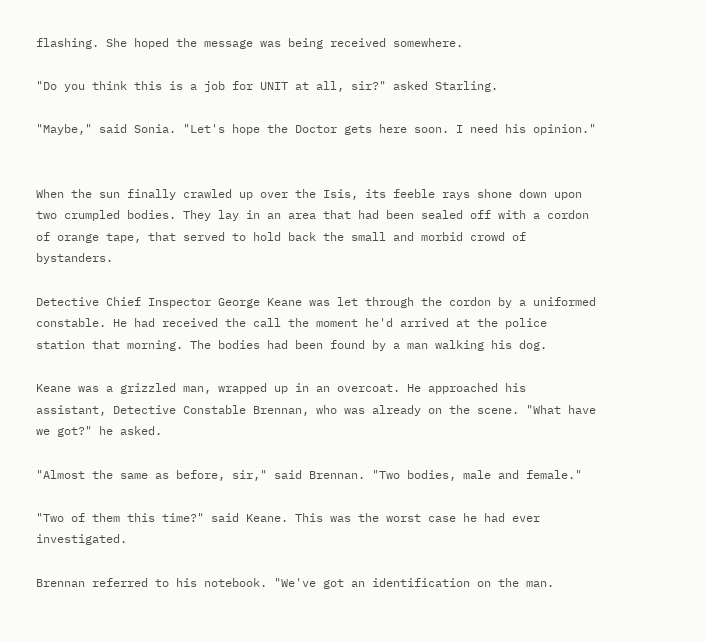flashing. She hoped the message was being received somewhere.

"Do you think this is a job for UNIT at all, sir?" asked Starling.

"Maybe," said Sonia. "Let's hope the Doctor gets here soon. I need his opinion."


When the sun finally crawled up over the Isis, its feeble rays shone down upon two crumpled bodies. They lay in an area that had been sealed off with a cordon of orange tape, that served to hold back the small and morbid crowd of bystanders.

Detective Chief Inspector George Keane was let through the cordon by a uniformed constable. He had received the call the moment he'd arrived at the police station that morning. The bodies had been found by a man walking his dog.

Keane was a grizzled man, wrapped up in an overcoat. He approached his assistant, Detective Constable Brennan, who was already on the scene. "What have we got?" he asked.

"Almost the same as before, sir," said Brennan. "Two bodies, male and female."

"Two of them this time?" said Keane. This was the worst case he had ever investigated.

Brennan referred to his notebook. "We've got an identification on the man.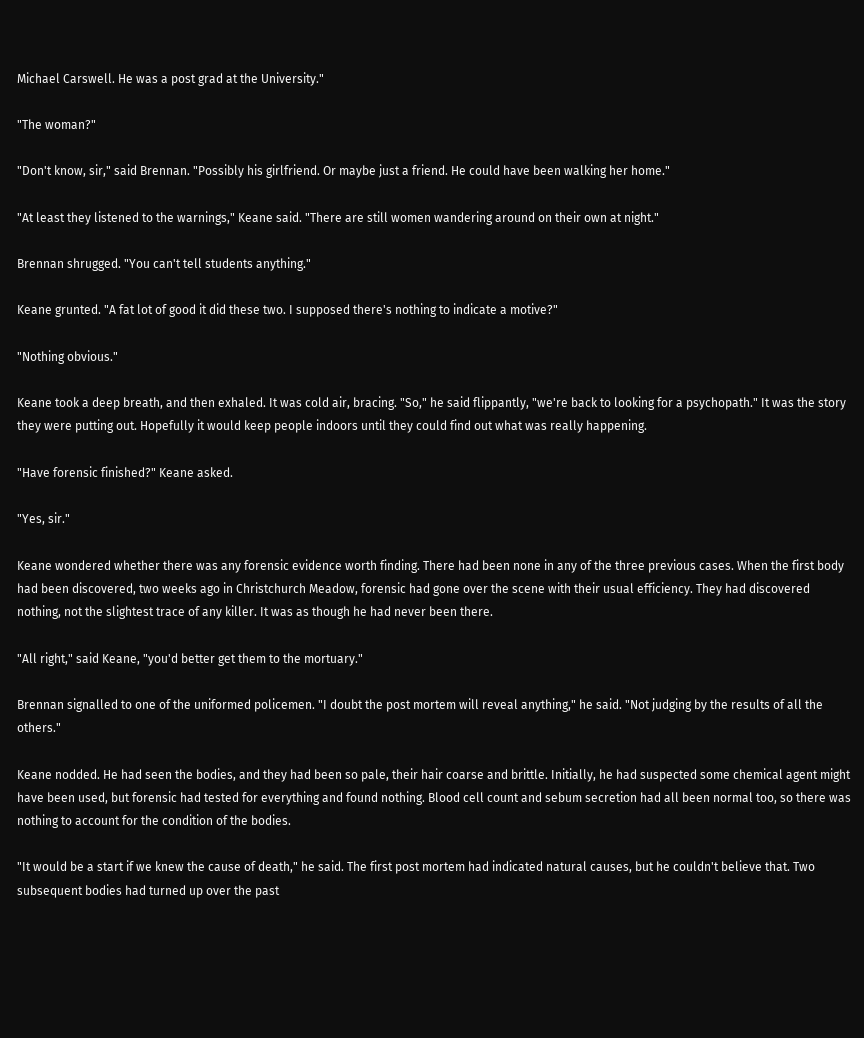Michael Carswell. He was a post grad at the University."

"The woman?"

"Don't know, sir," said Brennan. "Possibly his girlfriend. Or maybe just a friend. He could have been walking her home."

"At least they listened to the warnings," Keane said. "There are still women wandering around on their own at night."

Brennan shrugged. "You can't tell students anything."

Keane grunted. "A fat lot of good it did these two. I supposed there's nothing to indicate a motive?"

"Nothing obvious."

Keane took a deep breath, and then exhaled. It was cold air, bracing. "So," he said flippantly, "we're back to looking for a psychopath." It was the story they were putting out. Hopefully it would keep people indoors until they could find out what was really happening.

"Have forensic finished?" Keane asked.

"Yes, sir."

Keane wondered whether there was any forensic evidence worth finding. There had been none in any of the three previous cases. When the first body had been discovered, two weeks ago in Christchurch Meadow, forensic had gone over the scene with their usual efficiency. They had discovered nothing, not the slightest trace of any killer. It was as though he had never been there.

"All right," said Keane, "you'd better get them to the mortuary."

Brennan signalled to one of the uniformed policemen. "I doubt the post mortem will reveal anything," he said. "Not judging by the results of all the others."

Keane nodded. He had seen the bodies, and they had been so pale, their hair coarse and brittle. Initially, he had suspected some chemical agent might have been used, but forensic had tested for everything and found nothing. Blood cell count and sebum secretion had all been normal too, so there was nothing to account for the condition of the bodies.

"It would be a start if we knew the cause of death," he said. The first post mortem had indicated natural causes, but he couldn't believe that. Two subsequent bodies had turned up over the past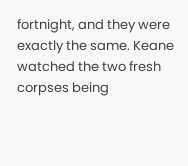fortnight, and they were exactly the same. Keane watched the two fresh corpses being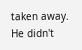taken away. He didn't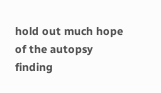hold out much hope of the autopsy finding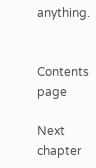anything.


Contents page

Next chapter